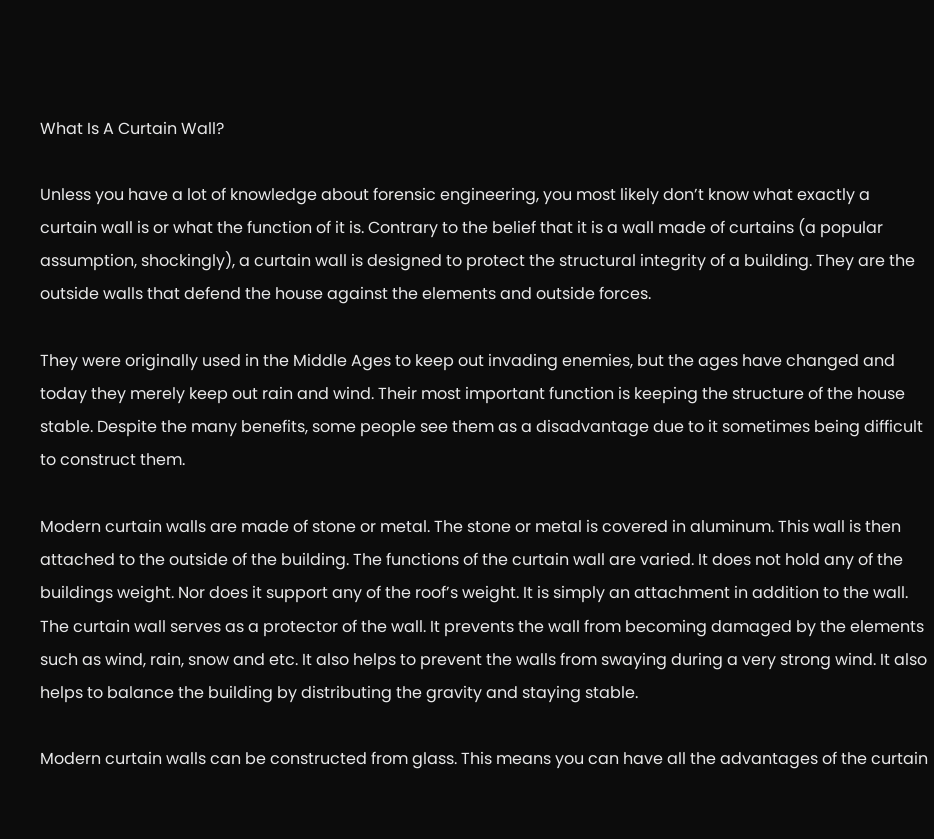What Is A Curtain Wall?

Unless you have a lot of knowledge about forensic engineering, you most likely don’t know what exactly a curtain wall is or what the function of it is. Contrary to the belief that it is a wall made of curtains (a popular assumption, shockingly), a curtain wall is designed to protect the structural integrity of a building. They are the outside walls that defend the house against the elements and outside forces.

They were originally used in the Middle Ages to keep out invading enemies, but the ages have changed and today they merely keep out rain and wind. Their most important function is keeping the structure of the house stable. Despite the many benefits, some people see them as a disadvantage due to it sometimes being difficult to construct them.

Modern curtain walls are made of stone or metal. The stone or metal is covered in aluminum. This wall is then attached to the outside of the building. The functions of the curtain wall are varied. It does not hold any of the buildings weight. Nor does it support any of the roof’s weight. It is simply an attachment in addition to the wall. The curtain wall serves as a protector of the wall. It prevents the wall from becoming damaged by the elements such as wind, rain, snow and etc. It also helps to prevent the walls from swaying during a very strong wind. It also helps to balance the building by distributing the gravity and staying stable.

Modern curtain walls can be constructed from glass. This means you can have all the advantages of the curtain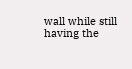wall while still having the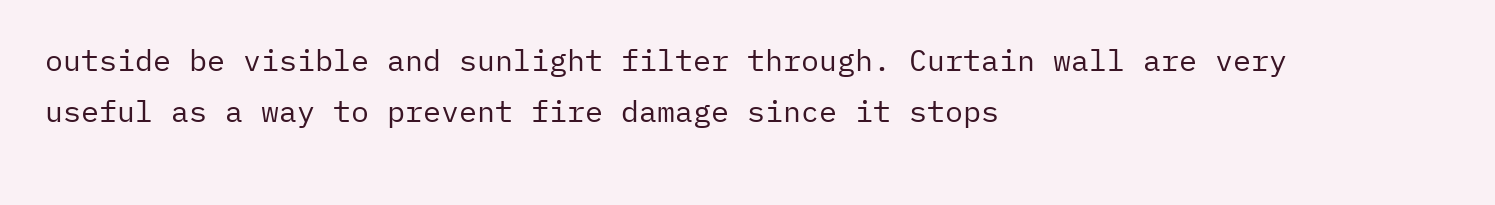outside be visible and sunlight filter through. Curtain wall are very useful as a way to prevent fire damage since it stops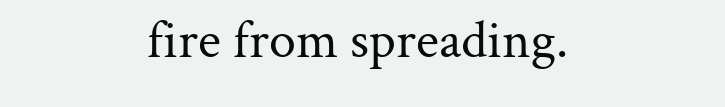fire from spreading.